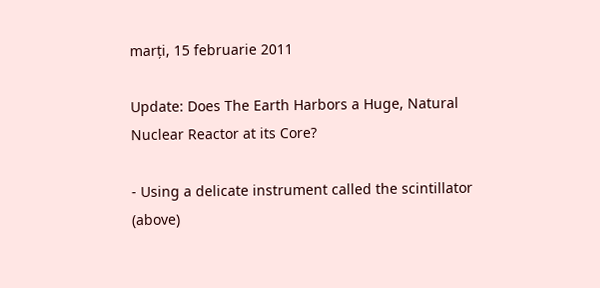marți, 15 februarie 2011

Update: Does The Earth Harbors a Huge, Natural Nuclear Reactor at its Core?

- Using a delicate instrument called the scintillator (above)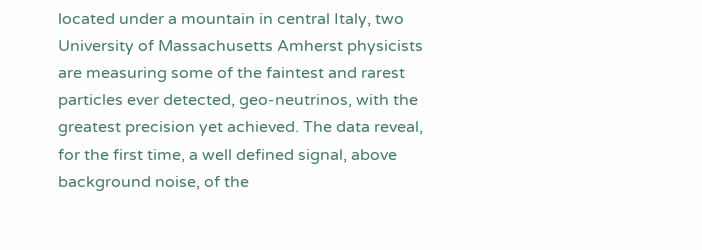located under a mountain in central Italy, two University of Massachusetts Amherst physicists are measuring some of the faintest and rarest particles ever detected, geo-neutrinos, with the greatest precision yet achieved. The data reveal, for the first time, a well defined signal, above background noise, of the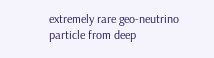extremely rare geo-neutrino particle from deep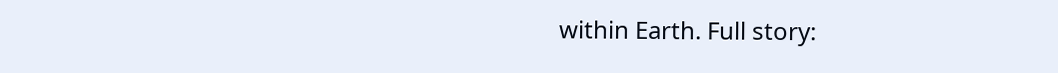within Earth. Full story: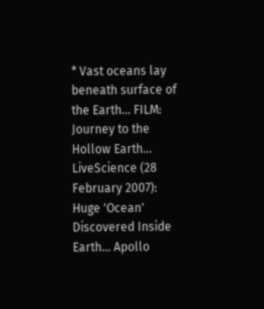* Vast oceans lay beneath surface of the Earth... FILM: Journey to the Hollow Earth... LiveScience (28 February 2007): Huge 'Ocean' Discovered Inside Earth... Apollo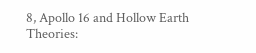8, Apollo 16 and Hollow Earth Theories: